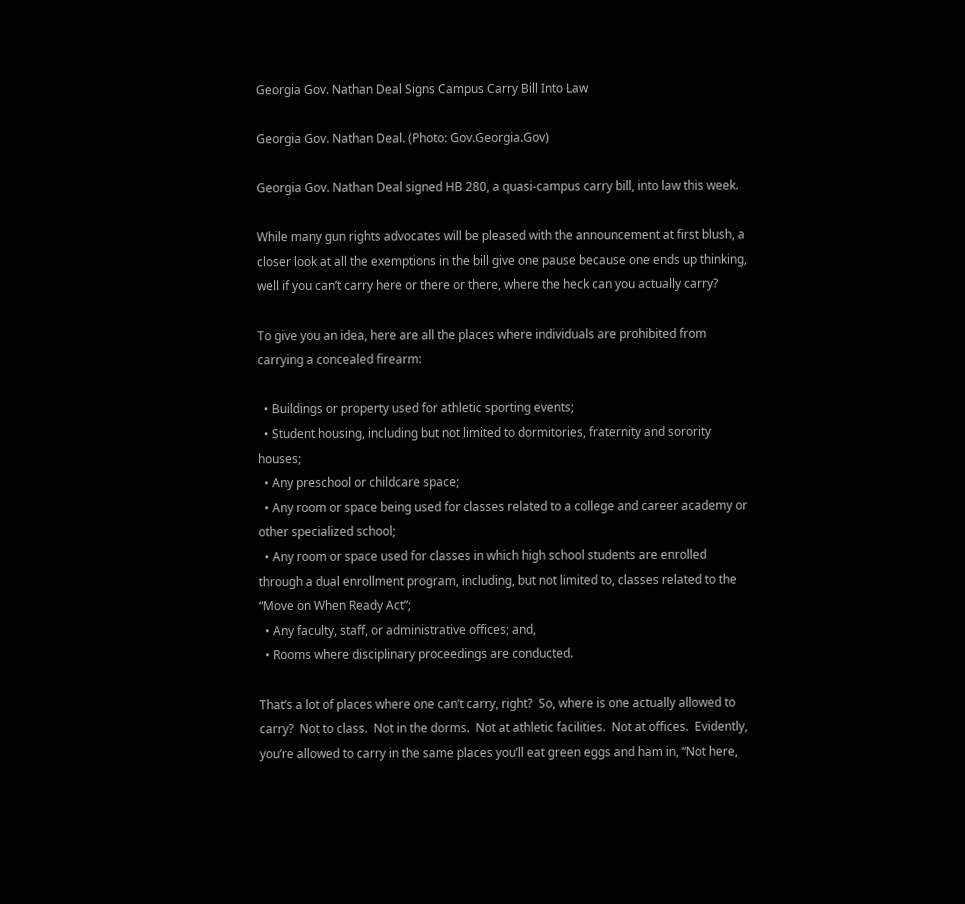Georgia Gov. Nathan Deal Signs Campus Carry Bill Into Law

Georgia Gov. Nathan Deal. (Photo: Gov.Georgia.Gov)

Georgia Gov. Nathan Deal signed HB 280, a quasi-campus carry bill, into law this week.

While many gun rights advocates will be pleased with the announcement at first blush, a closer look at all the exemptions in the bill give one pause because one ends up thinking, well if you can’t carry here or there or there, where the heck can you actually carry?

To give you an idea, here are all the places where individuals are prohibited from carrying a concealed firearm:

  • Buildings or property used for athletic sporting events;
  • Student housing, including but not limited to dormitories, fraternity and sorority houses;
  • Any preschool or childcare space;
  • Any room or space being used for classes related to a college and career academy or other specialized school;
  • Any room or space used for classes in which high school students are enrolled through a dual enrollment program, including, but not limited to, classes related to the “Move on When Ready Act”;
  • Any faculty, staff, or administrative offices; and,
  • Rooms where disciplinary proceedings are conducted.

That’s a lot of places where one can’t carry, right?  So, where is one actually allowed to carry?  Not to class.  Not in the dorms.  Not at athletic facilities.  Not at offices.  Evidently, you’re allowed to carry in the same places you’ll eat green eggs and ham in, “Not here,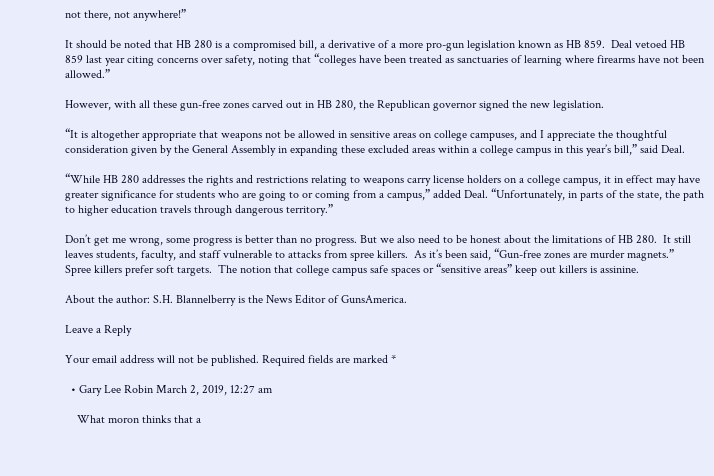not there, not anywhere!”

It should be noted that HB 280 is a compromised bill, a derivative of a more pro-gun legislation known as HB 859.  Deal vetoed HB 859 last year citing concerns over safety, noting that “colleges have been treated as sanctuaries of learning where firearms have not been allowed.”

However, with all these gun-free zones carved out in HB 280, the Republican governor signed the new legislation.

“It is altogether appropriate that weapons not be allowed in sensitive areas on college campuses, and I appreciate the thoughtful consideration given by the General Assembly in expanding these excluded areas within a college campus in this year’s bill,” said Deal.

“While HB 280 addresses the rights and restrictions relating to weapons carry license holders on a college campus, it in effect may have greater significance for students who are going to or coming from a campus,” added Deal. “Unfortunately, in parts of the state, the path to higher education travels through dangerous territory.”

Don’t get me wrong, some progress is better than no progress. But we also need to be honest about the limitations of HB 280.  It still leaves students, faculty, and staff vulnerable to attacks from spree killers.  As it’s been said, “Gun-free zones are murder magnets.”  Spree killers prefer soft targets.  The notion that college campus safe spaces or “sensitive areas” keep out killers is assinine.

About the author: S.H. Blannelberry is the News Editor of GunsAmerica.

Leave a Reply

Your email address will not be published. Required fields are marked *

  • Gary Lee Robin March 2, 2019, 12:27 am

    What moron thinks that a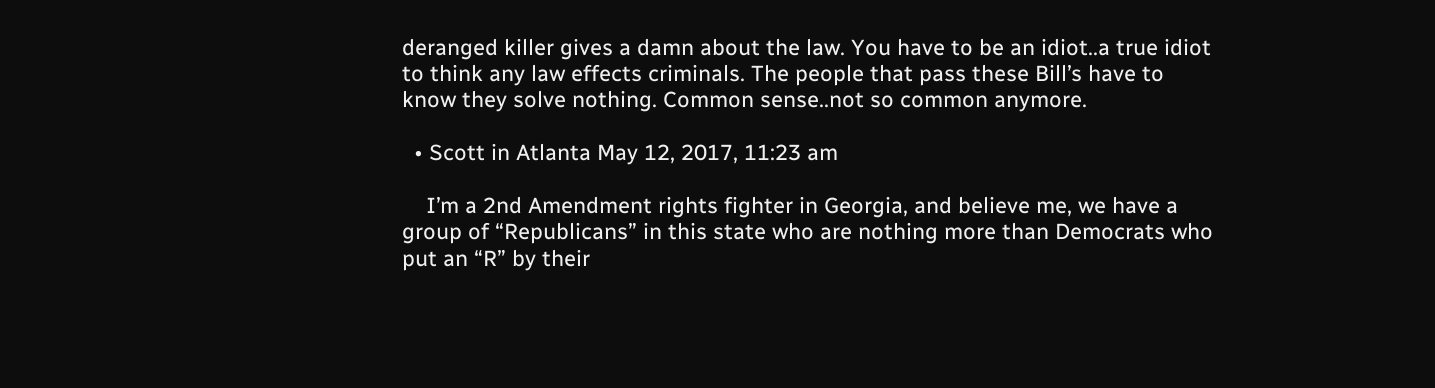deranged killer gives a damn about the law. You have to be an idiot..a true idiot to think any law effects criminals. The people that pass these Bill’s have to know they solve nothing. Common sense..not so common anymore.

  • Scott in Atlanta May 12, 2017, 11:23 am

    I’m a 2nd Amendment rights fighter in Georgia, and believe me, we have a group of “Republicans” in this state who are nothing more than Democrats who put an “R” by their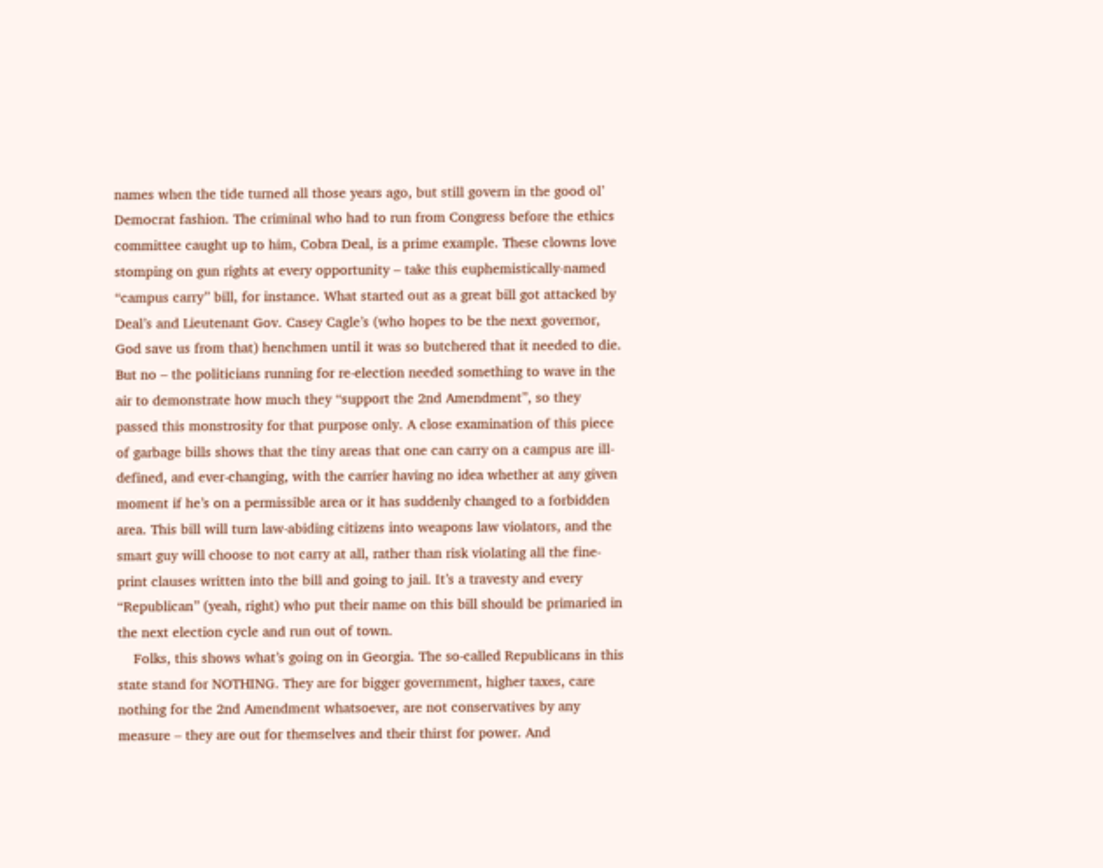names when the tide turned all those years ago, but still govern in the good ol’ Democrat fashion. The criminal who had to run from Congress before the ethics committee caught up to him, Cobra Deal, is a prime example. These clowns love stomping on gun rights at every opportunity – take this euphemistically-named “campus carry” bill, for instance. What started out as a great bill got attacked by Deal’s and Lieutenant Gov. Casey Cagle’s (who hopes to be the next governor, God save us from that) henchmen until it was so butchered that it needed to die. But no – the politicians running for re-election needed something to wave in the air to demonstrate how much they “support the 2nd Amendment”, so they passed this monstrosity for that purpose only. A close examination of this piece of garbage bills shows that the tiny areas that one can carry on a campus are ill-defined, and ever-changing, with the carrier having no idea whether at any given moment if he’s on a permissible area or it has suddenly changed to a forbidden area. This bill will turn law-abiding citizens into weapons law violators, and the smart guy will choose to not carry at all, rather than risk violating all the fine-print clauses written into the bill and going to jail. It’s a travesty and every “Republican” (yeah, right) who put their name on this bill should be primaried in the next election cycle and run out of town.
    Folks, this shows what’s going on in Georgia. The so-called Republicans in this state stand for NOTHING. They are for bigger government, higher taxes, care nothing for the 2nd Amendment whatsoever, are not conservatives by any measure – they are out for themselves and their thirst for power. And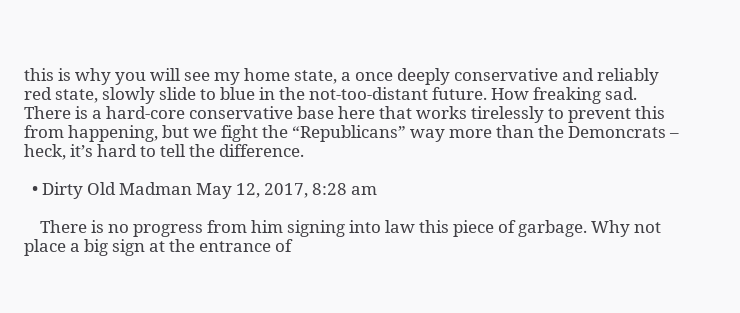this is why you will see my home state, a once deeply conservative and reliably red state, slowly slide to blue in the not-too-distant future. How freaking sad. There is a hard-core conservative base here that works tirelessly to prevent this from happening, but we fight the “Republicans” way more than the Demoncrats – heck, it’s hard to tell the difference.

  • Dirty Old Madman May 12, 2017, 8:28 am

    There is no progress from him signing into law this piece of garbage. Why not place a big sign at the entrance of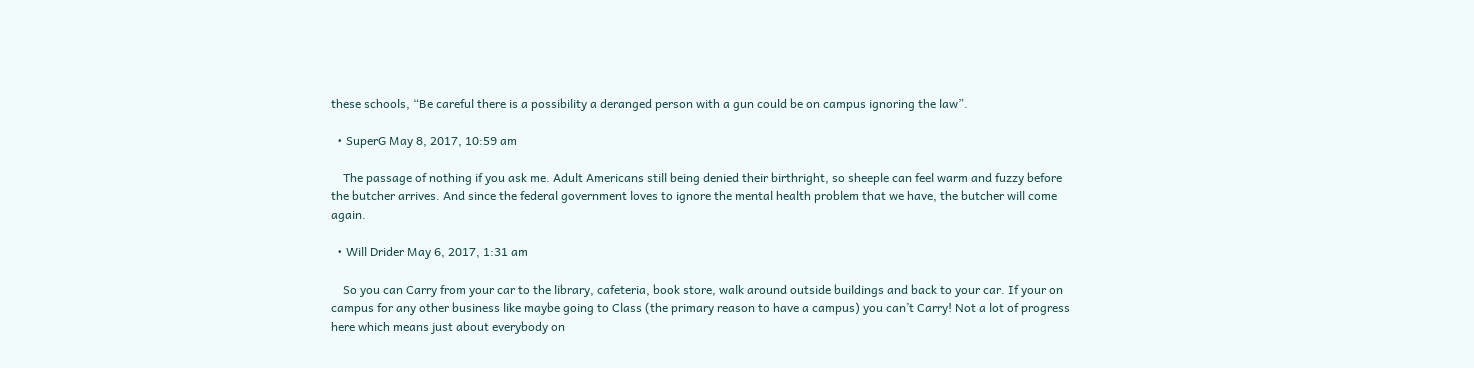these schools, “Be careful there is a possibility a deranged person with a gun could be on campus ignoring the law”.

  • SuperG May 8, 2017, 10:59 am

    The passage of nothing if you ask me. Adult Americans still being denied their birthright, so sheeple can feel warm and fuzzy before the butcher arrives. And since the federal government loves to ignore the mental health problem that we have, the butcher will come again.

  • Will Drider May 6, 2017, 1:31 am

    So you can Carry from your car to the library, cafeteria, book store, walk around outside buildings and back to your car. If your on campus for any other business like maybe going to Class (the primary reason to have a campus) you can’t Carry! Not a lot of progress here which means just about everybody on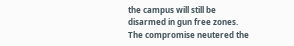the campus will still be disarmed in gun free zones. The compromise neutered the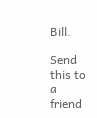Bill.

Send this to a friend